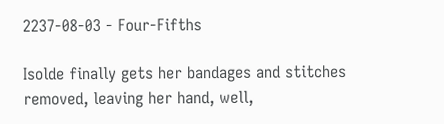2237-08-03 - Four-Fifths

Isolde finally gets her bandages and stitches removed, leaving her hand, well,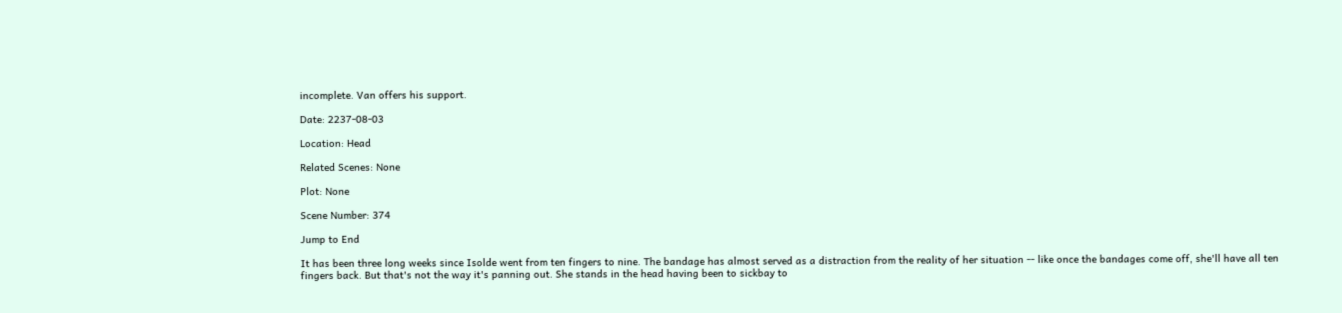incomplete. Van offers his support.

Date: 2237-08-03

Location: Head

Related Scenes: None

Plot: None

Scene Number: 374

Jump to End

It has been three long weeks since Isolde went from ten fingers to nine. The bandage has almost served as a distraction from the reality of her situation -- like once the bandages come off, she'll have all ten fingers back. But that's not the way it's panning out. She stands in the head having been to sickbay to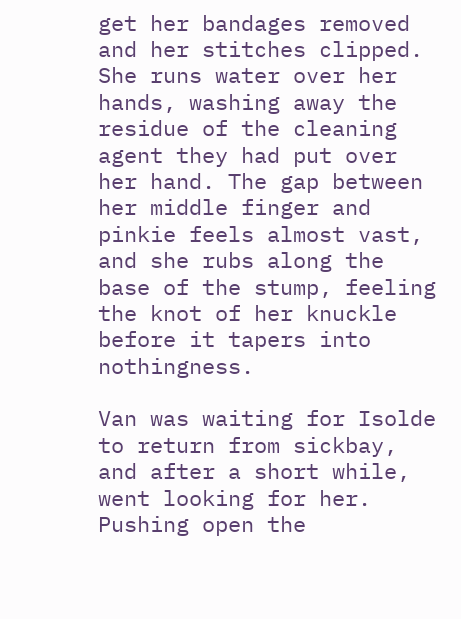get her bandages removed and her stitches clipped. She runs water over her hands, washing away the residue of the cleaning agent they had put over her hand. The gap between her middle finger and pinkie feels almost vast, and she rubs along the base of the stump, feeling the knot of her knuckle before it tapers into nothingness.

Van was waiting for Isolde to return from sickbay, and after a short while, went looking for her. Pushing open the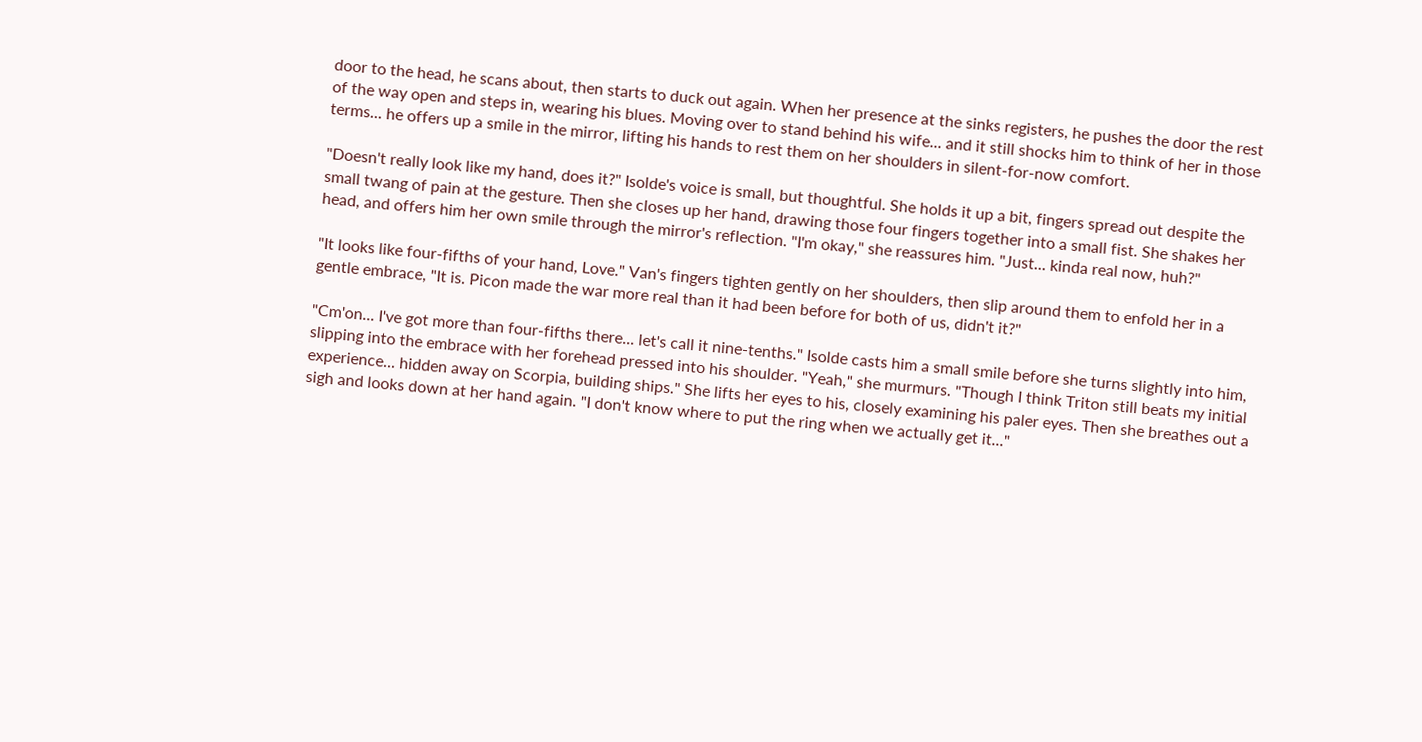door to the head, he scans about, then starts to duck out again. When her presence at the sinks registers, he pushes the door the rest of the way open and steps in, wearing his blues. Moving over to stand behind his wife... and it still shocks him to think of her in those terms... he offers up a smile in the mirror, lifting his hands to rest them on her shoulders in silent-for-now comfort.

"Doesn't really look like my hand, does it?" Isolde's voice is small, but thoughtful. She holds it up a bit, fingers spread out despite the small twang of pain at the gesture. Then she closes up her hand, drawing those four fingers together into a small fist. She shakes her head, and offers him her own smile through the mirror's reflection. "I'm okay," she reassures him. "Just... kinda real now, huh?"

"It looks like four-fifths of your hand, Love." Van's fingers tighten gently on her shoulders, then slip around them to enfold her in a gentle embrace, "It is. Picon made the war more real than it had been before for both of us, didn't it?"

"Cm'on... I've got more than four-fifths there... let's call it nine-tenths." Isolde casts him a small smile before she turns slightly into him, slipping into the embrace with her forehead pressed into his shoulder. "Yeah," she murmurs. "Though I think Triton still beats my initial experience... hidden away on Scorpia, building ships." She lifts her eyes to his, closely examining his paler eyes. Then she breathes out a sigh and looks down at her hand again. "I don't know where to put the ring when we actually get it..."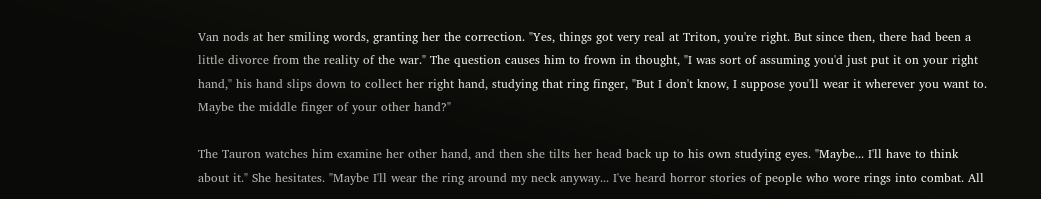Van nods at her smiling words, granting her the correction. "Yes, things got very real at Triton, you're right. But since then, there had been a little divorce from the reality of the war." The question causes him to frown in thought, "I was sort of assuming you'd just put it on your right hand," his hand slips down to collect her right hand, studying that ring finger, "But I don't know, I suppose you'll wear it wherever you want to. Maybe the middle finger of your other hand?"

The Tauron watches him examine her other hand, and then she tilts her head back up to his own studying eyes. "Maybe... I'll have to think about it." She hesitates. "Maybe I'll wear the ring around my neck anyway... I've heard horror stories of people who wore rings into combat. All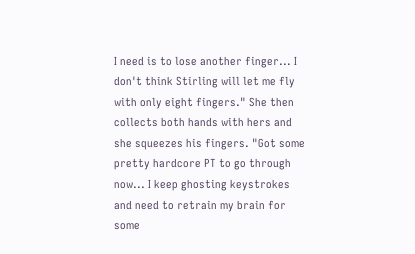I need is to lose another finger... I don't think Stirling will let me fly with only eight fingers." She then collects both hands with hers and she squeezes his fingers. "Got some pretty hardcore PT to go through now... I keep ghosting keystrokes and need to retrain my brain for some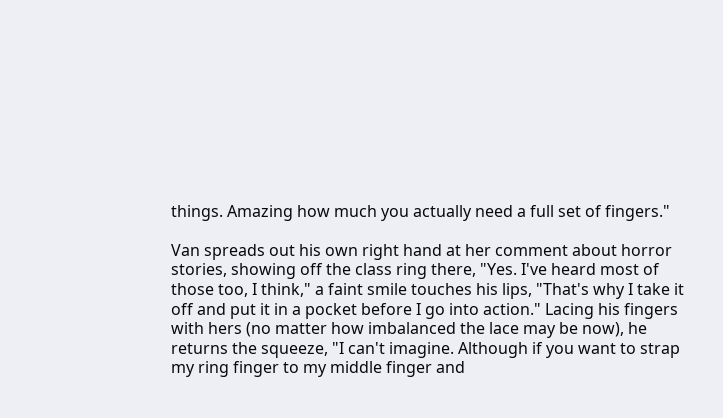things. Amazing how much you actually need a full set of fingers."

Van spreads out his own right hand at her comment about horror stories, showing off the class ring there, "Yes. I've heard most of those too, I think," a faint smile touches his lips, "That's why I take it off and put it in a pocket before I go into action." Lacing his fingers with hers (no matter how imbalanced the lace may be now), he returns the squeeze, "I can't imagine. Although if you want to strap my ring finger to my middle finger and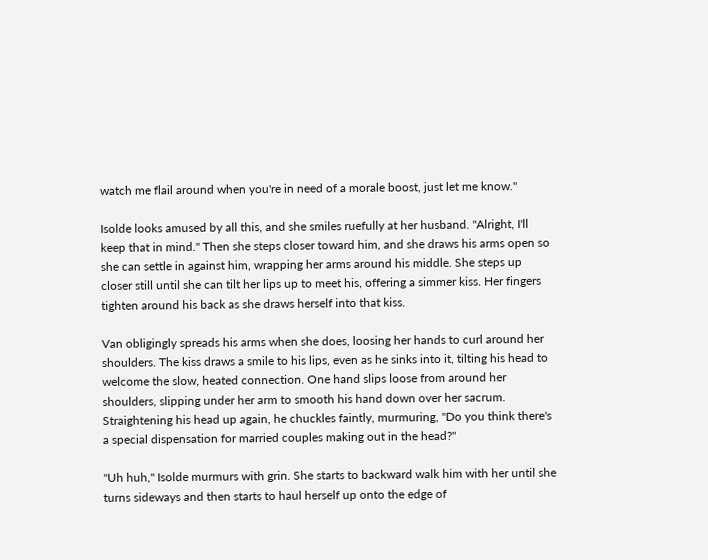watch me flail around when you're in need of a morale boost, just let me know."

Isolde looks amused by all this, and she smiles ruefully at her husband. "Alright, I'll keep that in mind." Then she steps closer toward him, and she draws his arms open so she can settle in against him, wrapping her arms around his middle. She steps up closer still until she can tilt her lips up to meet his, offering a simmer kiss. Her fingers tighten around his back as she draws herself into that kiss.

Van obligingly spreads his arms when she does, loosing her hands to curl around her shoulders. The kiss draws a smile to his lips, even as he sinks into it, tilting his head to welcome the slow, heated connection. One hand slips loose from around her shoulders, slipping under her arm to smooth his hand down over her sacrum. Straightening his head up again, he chuckles faintly, murmuring, "Do you think there's a special dispensation for married couples making out in the head?"

"Uh huh," Isolde murmurs with grin. She starts to backward walk him with her until she turns sideways and then starts to haul herself up onto the edge of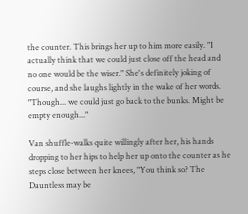the counter. This brings her up to him more easily. "I actually think that we could just close off the head and no one would be the wiser." She's definitely joking of course, and she laughs lightly in the wake of her words. "Though... we could just go back to the bunks. Might be empty enough..."

Van shuffle-walks quite willingly after her, his hands dropping to her hips to help her up onto the counter as he steps close between her knees, "You think so? The Dauntless may be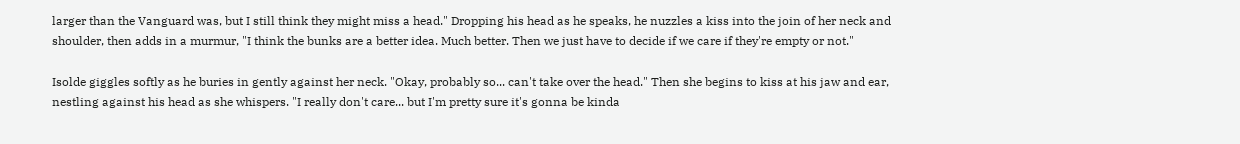larger than the Vanguard was, but I still think they might miss a head." Dropping his head as he speaks, he nuzzles a kiss into the join of her neck and shoulder, then adds in a murmur, "I think the bunks are a better idea. Much better. Then we just have to decide if we care if they're empty or not."

Isolde giggles softly as he buries in gently against her neck. "Okay, probably so... can't take over the head." Then she begins to kiss at his jaw and ear, nestling against his head as she whispers. "I really don't care... but I'm pretty sure it's gonna be kinda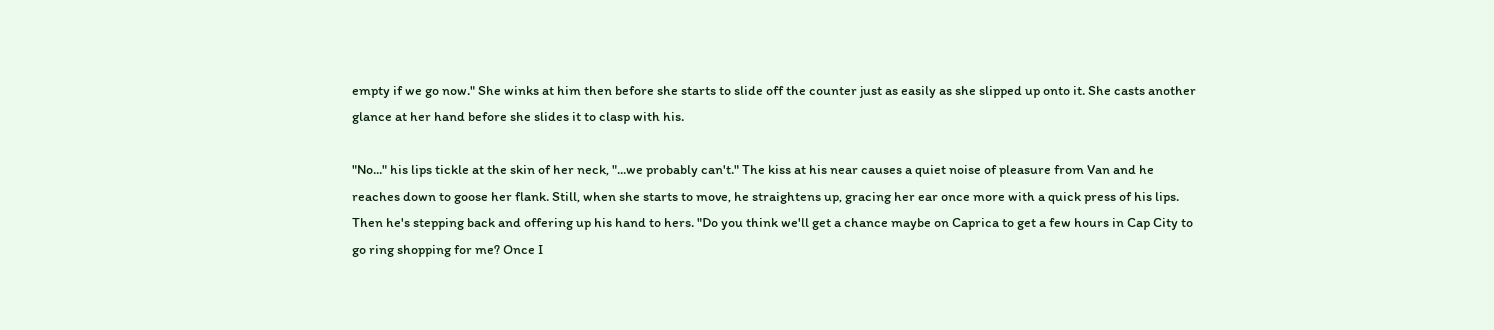empty if we go now." She winks at him then before she starts to slide off the counter just as easily as she slipped up onto it. She casts another glance at her hand before she slides it to clasp with his.

"No..." his lips tickle at the skin of her neck, "...we probably can't." The kiss at his near causes a quiet noise of pleasure from Van and he reaches down to goose her flank. Still, when she starts to move, he straightens up, gracing her ear once more with a quick press of his lips. Then he's stepping back and offering up his hand to hers. "Do you think we'll get a chance maybe on Caprica to get a few hours in Cap City to go ring shopping for me? Once I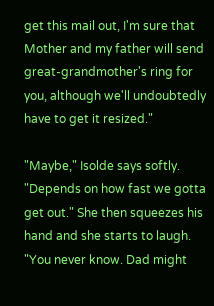get this mail out, I'm sure that Mother and my father will send great-grandmother's ring for you, although we'll undoubtedly have to get it resized."

"Maybe," Isolde says softly. "Depends on how fast we gotta get out." She then squeezes his hand and she starts to laugh. "You never know. Dad might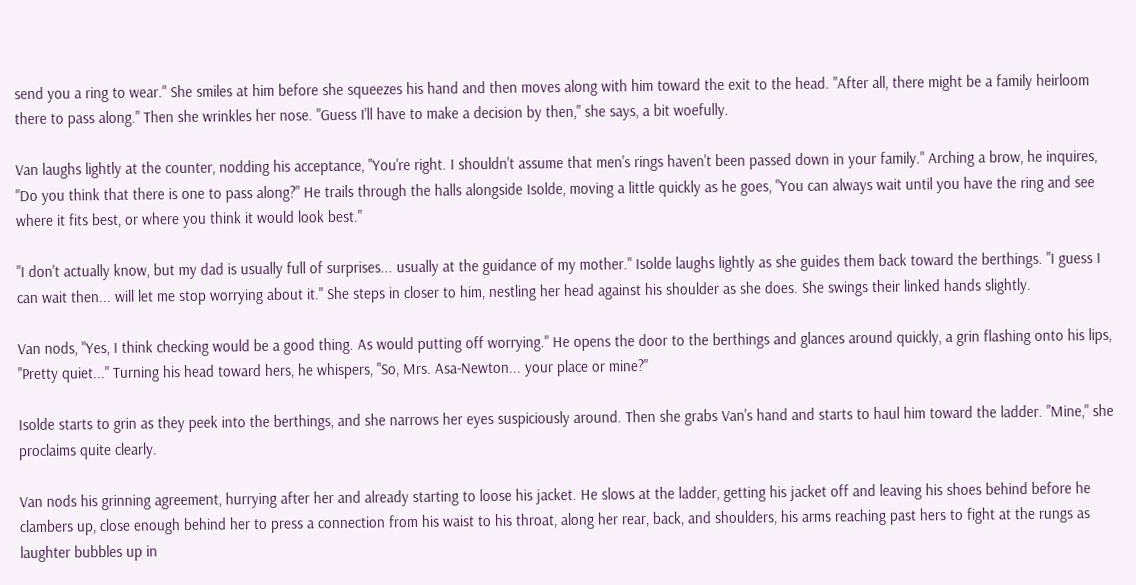send you a ring to wear." She smiles at him before she squeezes his hand and then moves along with him toward the exit to the head. "After all, there might be a family heirloom there to pass along." Then she wrinkles her nose. "Guess I'll have to make a decision by then," she says, a bit woefully.

Van laughs lightly at the counter, nodding his acceptance, "You're right. I shouldn't assume that men's rings haven't been passed down in your family." Arching a brow, he inquires, "Do you think that there is one to pass along?" He trails through the halls alongside Isolde, moving a little quickly as he goes, "You can always wait until you have the ring and see where it fits best, or where you think it would look best."

"I don't actually know, but my dad is usually full of surprises... usually at the guidance of my mother." Isolde laughs lightly as she guides them back toward the berthings. "I guess I can wait then... will let me stop worrying about it." She steps in closer to him, nestling her head against his shoulder as she does. She swings their linked hands slightly.

Van nods, "Yes, I think checking would be a good thing. As would putting off worrying." He opens the door to the berthings and glances around quickly, a grin flashing onto his lips, "Pretty quiet..." Turning his head toward hers, he whispers, "So, Mrs. Asa-Newton... your place or mine?"

Isolde starts to grin as they peek into the berthings, and she narrows her eyes suspiciously around. Then she grabs Van's hand and starts to haul him toward the ladder. "Mine," she proclaims quite clearly.

Van nods his grinning agreement, hurrying after her and already starting to loose his jacket. He slows at the ladder, getting his jacket off and leaving his shoes behind before he clambers up, close enough behind her to press a connection from his waist to his throat, along her rear, back, and shoulders, his arms reaching past hers to fight at the rungs as laughter bubbles up in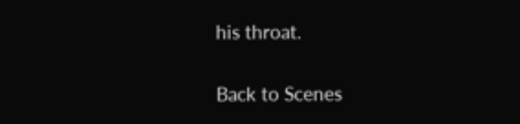his throat.


Back to Scenes